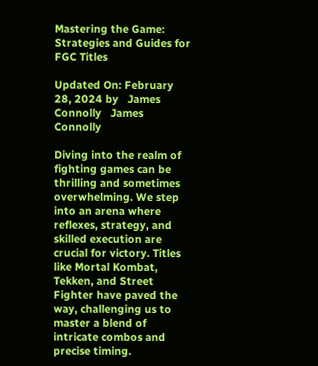Mastering the Game: Strategies and Guides for FGC Titles

Updated On: February 28, 2024 by   James Connolly   James Connolly

Diving into the realm of fighting games can be thrilling and sometimes overwhelming. We step into an arena where reflexes, strategy, and skilled execution are crucial for victory. Titles like Mortal Kombat, Tekken, and Street Fighter have paved the way, challenging us to master a blend of intricate combos and precise timing.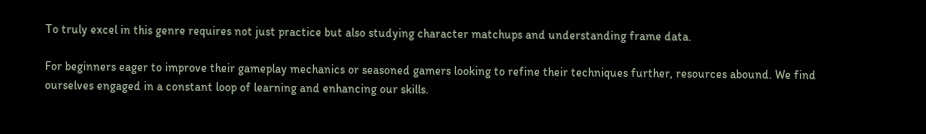To truly excel in this genre requires not just practice but also studying character matchups and understanding frame data.

For beginners eager to improve their gameplay mechanics or seasoned gamers looking to refine their techniques further, resources abound. We find ourselves engaged in a constant loop of learning and enhancing our skills.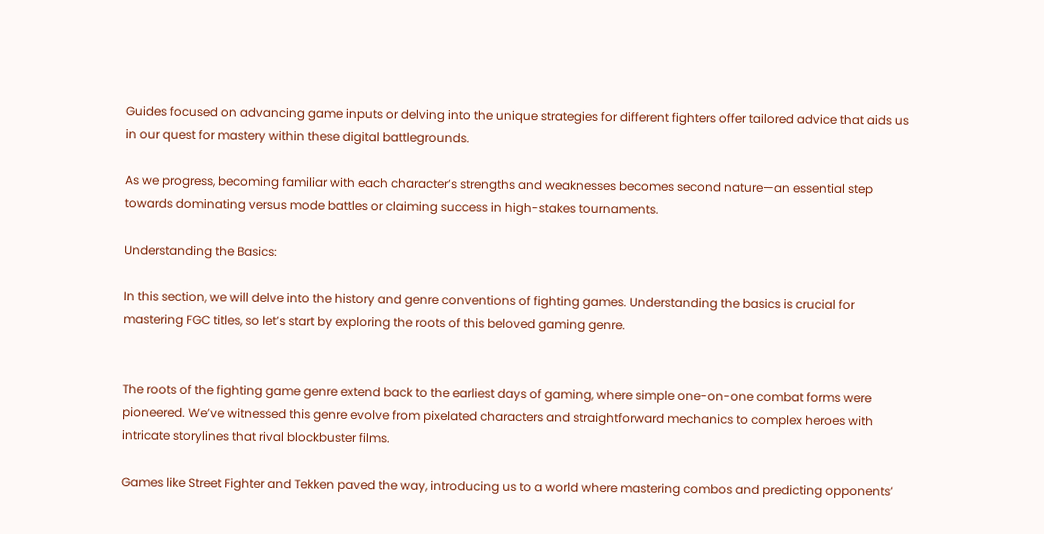Guides focused on advancing game inputs or delving into the unique strategies for different fighters offer tailored advice that aids us in our quest for mastery within these digital battlegrounds.

As we progress, becoming familiar with each character’s strengths and weaknesses becomes second nature—an essential step towards dominating versus mode battles or claiming success in high-stakes tournaments.

Understanding the Basics:

In this section, we will delve into the history and genre conventions of fighting games. Understanding the basics is crucial for mastering FGC titles, so let’s start by exploring the roots of this beloved gaming genre.


The roots of the fighting game genre extend back to the earliest days of gaming, where simple one-on-one combat forms were pioneered. We’ve witnessed this genre evolve from pixelated characters and straightforward mechanics to complex heroes with intricate storylines that rival blockbuster films.

Games like Street Fighter and Tekken paved the way, introducing us to a world where mastering combos and predicting opponents’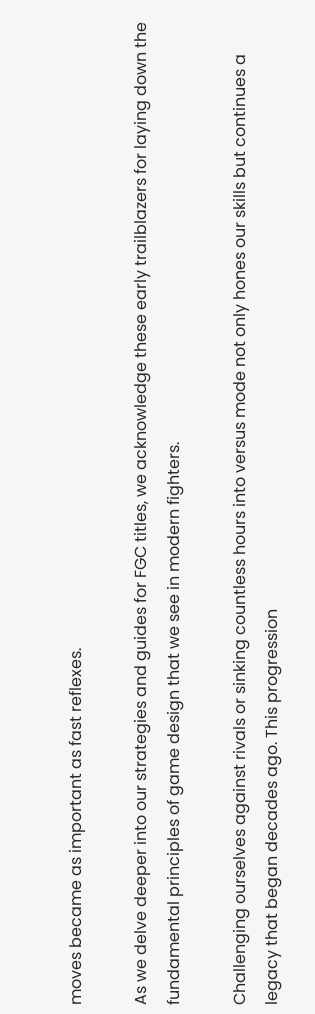moves became as important as fast reflexes.

As we delve deeper into our strategies and guides for FGC titles, we acknowledge these early trailblazers for laying down the fundamental principles of game design that we see in modern fighters.

Challenging ourselves against rivals or sinking countless hours into versus mode not only hones our skills but continues a legacy that began decades ago. This progression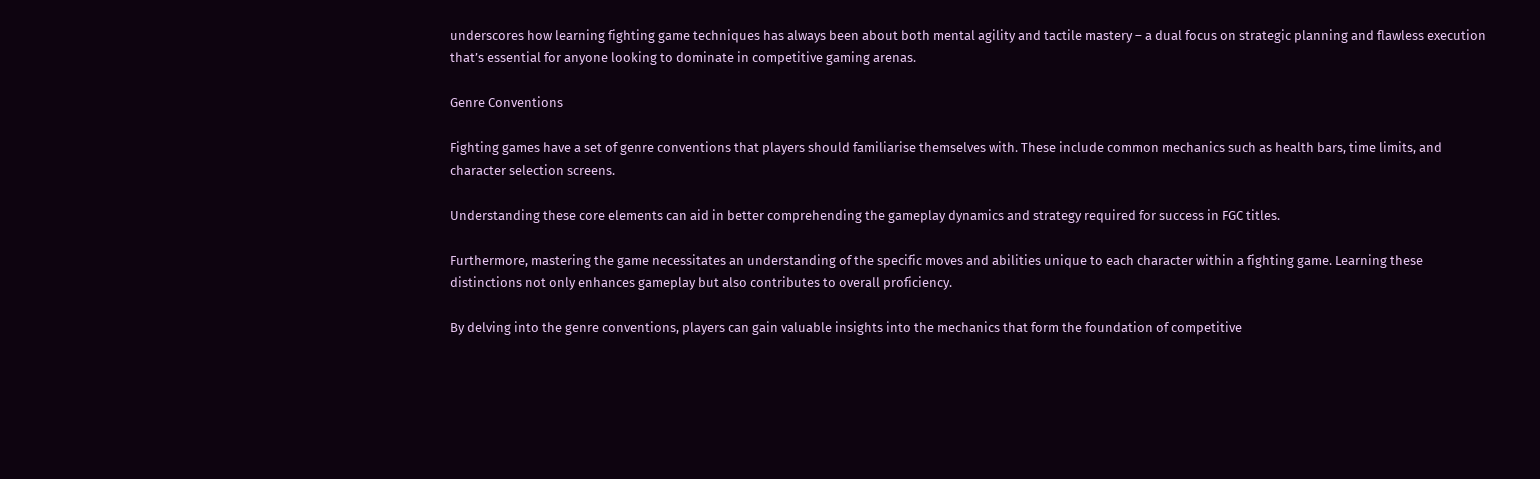underscores how learning fighting game techniques has always been about both mental agility and tactile mastery – a dual focus on strategic planning and flawless execution that’s essential for anyone looking to dominate in competitive gaming arenas.

Genre Conventions

Fighting games have a set of genre conventions that players should familiarise themselves with. These include common mechanics such as health bars, time limits, and character selection screens.

Understanding these core elements can aid in better comprehending the gameplay dynamics and strategy required for success in FGC titles.

Furthermore, mastering the game necessitates an understanding of the specific moves and abilities unique to each character within a fighting game. Learning these distinctions not only enhances gameplay but also contributes to overall proficiency.

By delving into the genre conventions, players can gain valuable insights into the mechanics that form the foundation of competitive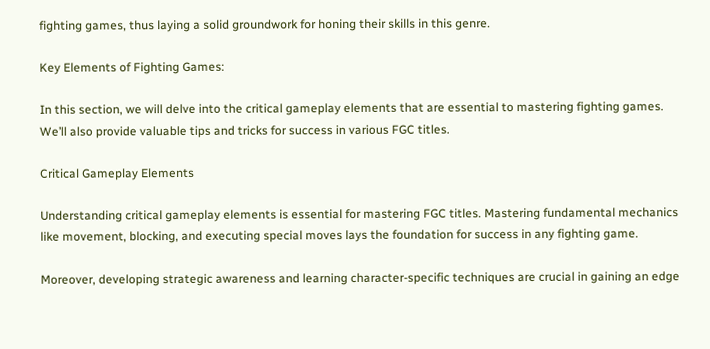fighting games, thus laying a solid groundwork for honing their skills in this genre.

Key Elements of Fighting Games:

In this section, we will delve into the critical gameplay elements that are essential to mastering fighting games. We’ll also provide valuable tips and tricks for success in various FGC titles.

Critical Gameplay Elements

Understanding critical gameplay elements is essential for mastering FGC titles. Mastering fundamental mechanics like movement, blocking, and executing special moves lays the foundation for success in any fighting game.

Moreover, developing strategic awareness and learning character-specific techniques are crucial in gaining an edge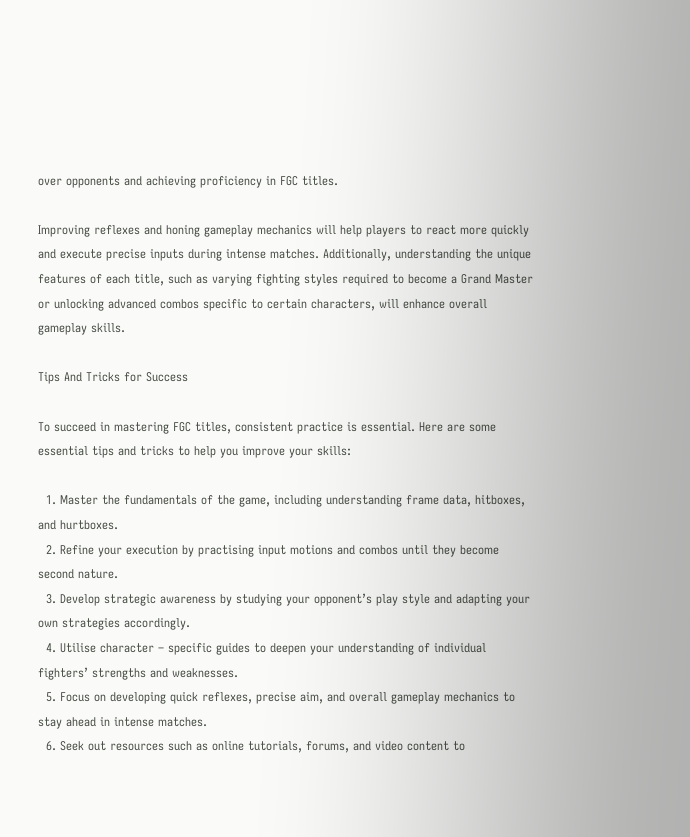over opponents and achieving proficiency in FGC titles.

Improving reflexes and honing gameplay mechanics will help players to react more quickly and execute precise inputs during intense matches. Additionally, understanding the unique features of each title, such as varying fighting styles required to become a Grand Master or unlocking advanced combos specific to certain characters, will enhance overall gameplay skills.

Tips And Tricks for Success

To succeed in mastering FGC titles, consistent practice is essential. Here are some essential tips and tricks to help you improve your skills:

  1. Master the fundamentals of the game, including understanding frame data, hitboxes, and hurtboxes.
  2. Refine your execution by practising input motions and combos until they become second nature.
  3. Develop strategic awareness by studying your opponent’s play style and adapting your own strategies accordingly.
  4. Utilise character – specific guides to deepen your understanding of individual fighters’ strengths and weaknesses.
  5. Focus on developing quick reflexes, precise aim, and overall gameplay mechanics to stay ahead in intense matches.
  6. Seek out resources such as online tutorials, forums, and video content to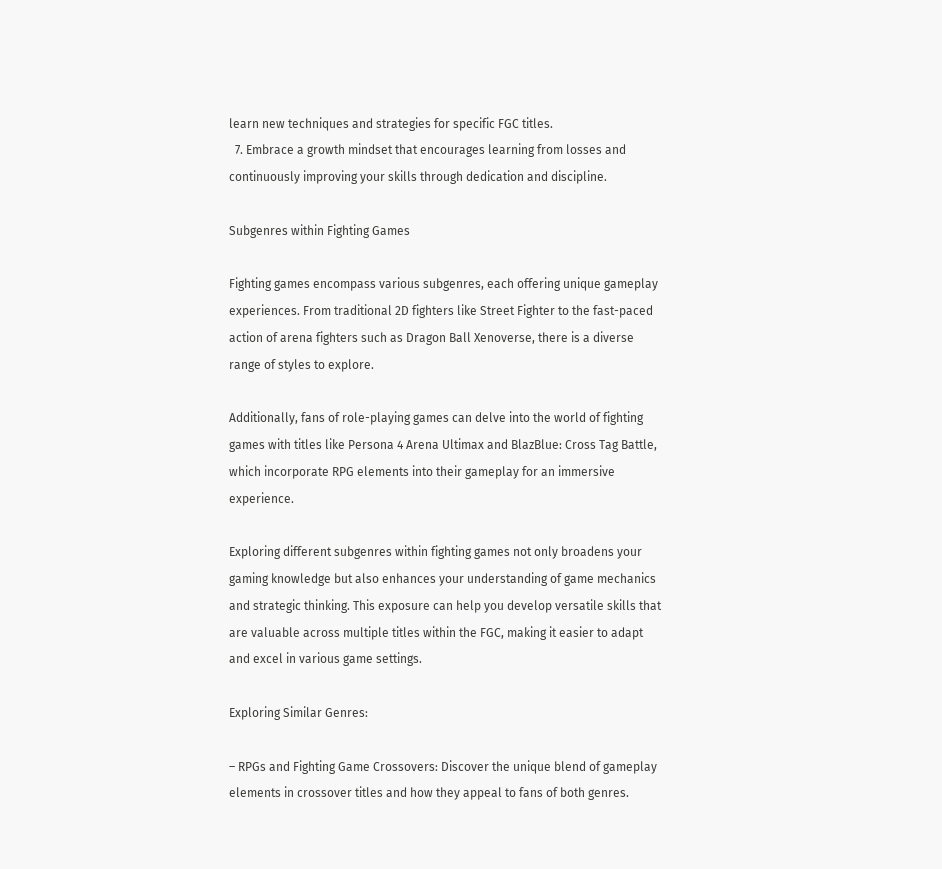learn new techniques and strategies for specific FGC titles.
  7. Embrace a growth mindset that encourages learning from losses and continuously improving your skills through dedication and discipline.

Subgenres within Fighting Games

Fighting games encompass various subgenres, each offering unique gameplay experiences. From traditional 2D fighters like Street Fighter to the fast-paced action of arena fighters such as Dragon Ball Xenoverse, there is a diverse range of styles to explore.

Additionally, fans of role-playing games can delve into the world of fighting games with titles like Persona 4 Arena Ultimax and BlazBlue: Cross Tag Battle, which incorporate RPG elements into their gameplay for an immersive experience.

Exploring different subgenres within fighting games not only broadens your gaming knowledge but also enhances your understanding of game mechanics and strategic thinking. This exposure can help you develop versatile skills that are valuable across multiple titles within the FGC, making it easier to adapt and excel in various game settings.

Exploring Similar Genres:

– RPGs and Fighting Game Crossovers: Discover the unique blend of gameplay elements in crossover titles and how they appeal to fans of both genres.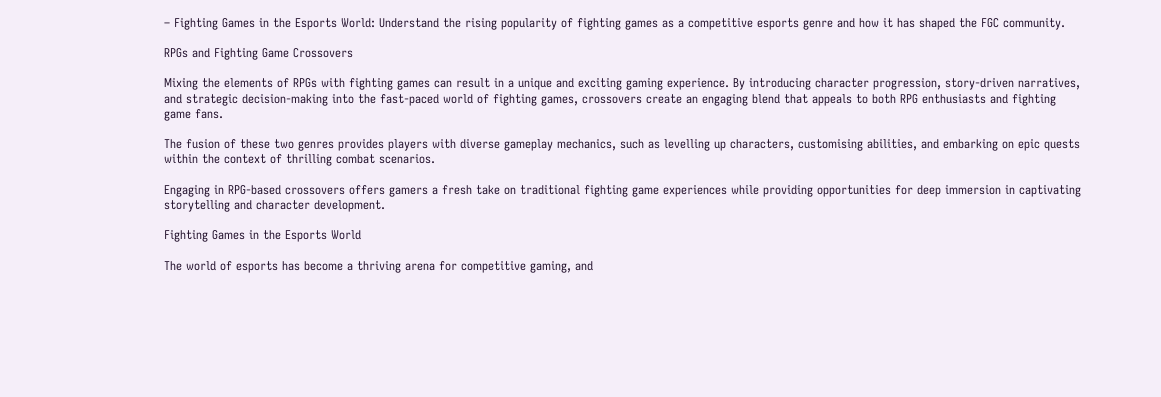– Fighting Games in the Esports World: Understand the rising popularity of fighting games as a competitive esports genre and how it has shaped the FGC community.

RPGs and Fighting Game Crossovers

Mixing the elements of RPGs with fighting games can result in a unique and exciting gaming experience. By introducing character progression, story-driven narratives, and strategic decision-making into the fast-paced world of fighting games, crossovers create an engaging blend that appeals to both RPG enthusiasts and fighting game fans.

The fusion of these two genres provides players with diverse gameplay mechanics, such as levelling up characters, customising abilities, and embarking on epic quests within the context of thrilling combat scenarios.

Engaging in RPG-based crossovers offers gamers a fresh take on traditional fighting game experiences while providing opportunities for deep immersion in captivating storytelling and character development.

Fighting Games in the Esports World

The world of esports has become a thriving arena for competitive gaming, and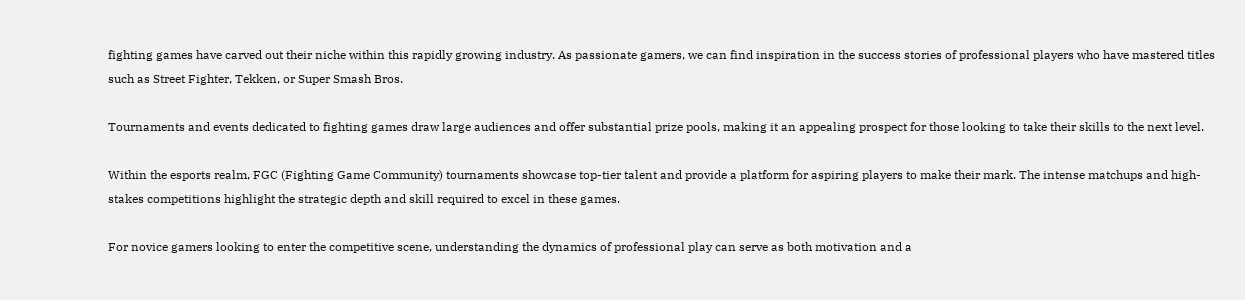fighting games have carved out their niche within this rapidly growing industry. As passionate gamers, we can find inspiration in the success stories of professional players who have mastered titles such as Street Fighter, Tekken, or Super Smash Bros.

Tournaments and events dedicated to fighting games draw large audiences and offer substantial prize pools, making it an appealing prospect for those looking to take their skills to the next level.

Within the esports realm, FGC (Fighting Game Community) tournaments showcase top-tier talent and provide a platform for aspiring players to make their mark. The intense matchups and high-stakes competitions highlight the strategic depth and skill required to excel in these games.

For novice gamers looking to enter the competitive scene, understanding the dynamics of professional play can serve as both motivation and a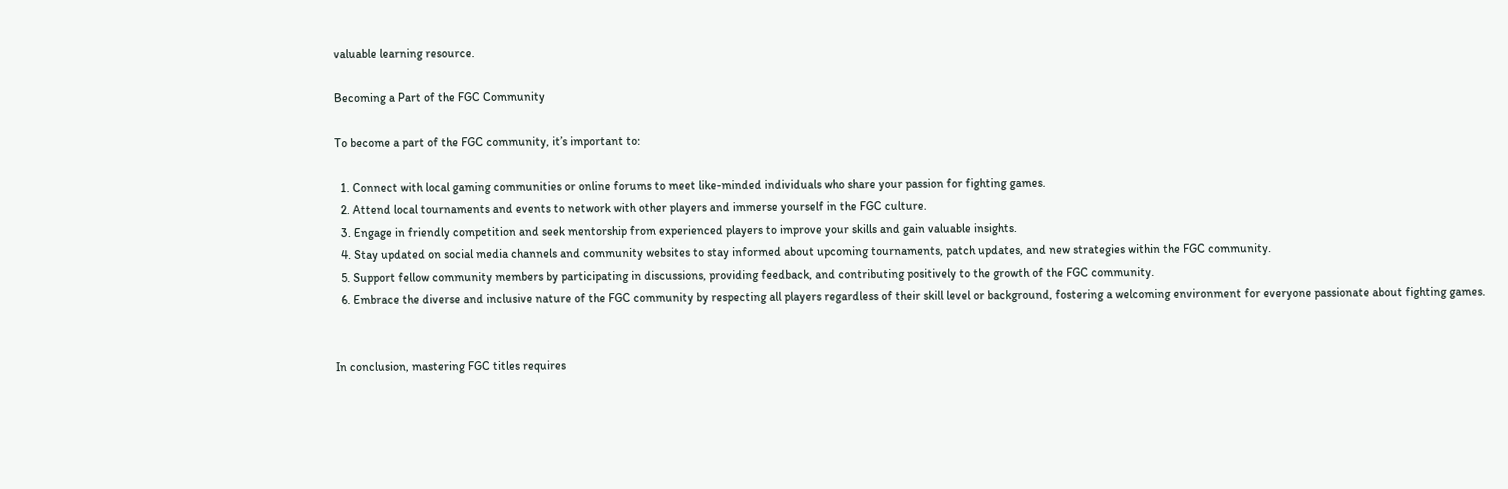valuable learning resource.

Becoming a Part of the FGC Community

To become a part of the FGC community, it’s important to:

  1. Connect with local gaming communities or online forums to meet like-minded individuals who share your passion for fighting games.
  2. Attend local tournaments and events to network with other players and immerse yourself in the FGC culture.
  3. Engage in friendly competition and seek mentorship from experienced players to improve your skills and gain valuable insights.
  4. Stay updated on social media channels and community websites to stay informed about upcoming tournaments, patch updates, and new strategies within the FGC community.
  5. Support fellow community members by participating in discussions, providing feedback, and contributing positively to the growth of the FGC community.
  6. Embrace the diverse and inclusive nature of the FGC community by respecting all players regardless of their skill level or background, fostering a welcoming environment for everyone passionate about fighting games.


In conclusion, mastering FGC titles requires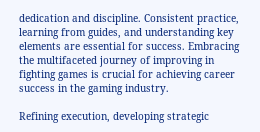dedication and discipline. Consistent practice, learning from guides, and understanding key elements are essential for success. Embracing the multifaceted journey of improving in fighting games is crucial for achieving career success in the gaming industry.

Refining execution, developing strategic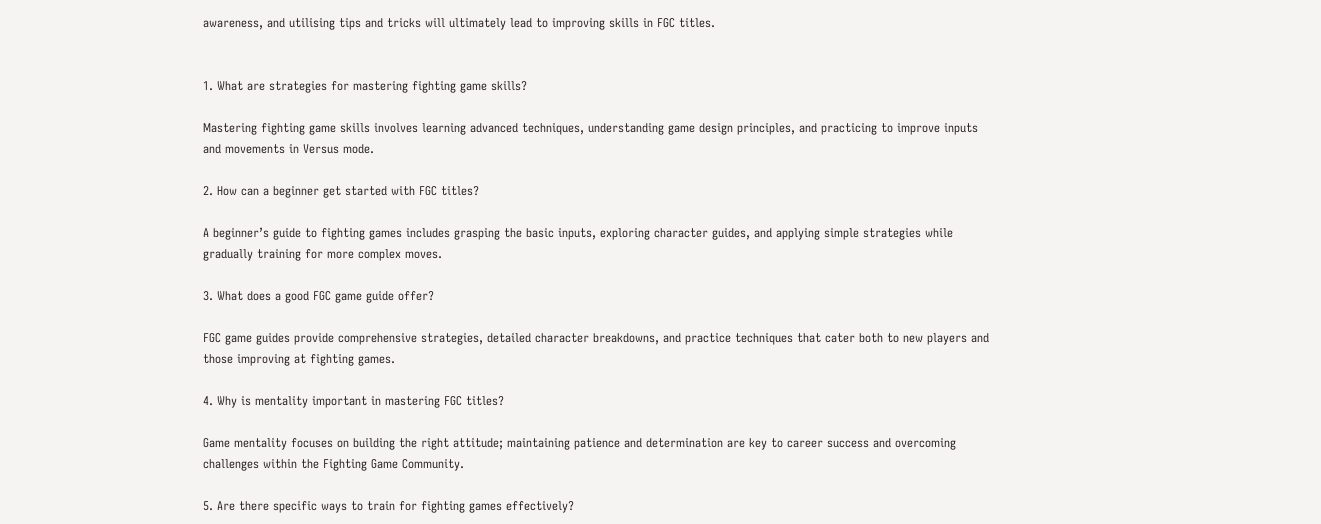awareness, and utilising tips and tricks will ultimately lead to improving skills in FGC titles.


1. What are strategies for mastering fighting game skills?

Mastering fighting game skills involves learning advanced techniques, understanding game design principles, and practicing to improve inputs and movements in Versus mode.

2. How can a beginner get started with FGC titles?

A beginner’s guide to fighting games includes grasping the basic inputs, exploring character guides, and applying simple strategies while gradually training for more complex moves.

3. What does a good FGC game guide offer?

FGC game guides provide comprehensive strategies, detailed character breakdowns, and practice techniques that cater both to new players and those improving at fighting games.

4. Why is mentality important in mastering FGC titles?

Game mentality focuses on building the right attitude; maintaining patience and determination are key to career success and overcoming challenges within the Fighting Game Community.

5. Are there specific ways to train for fighting games effectively?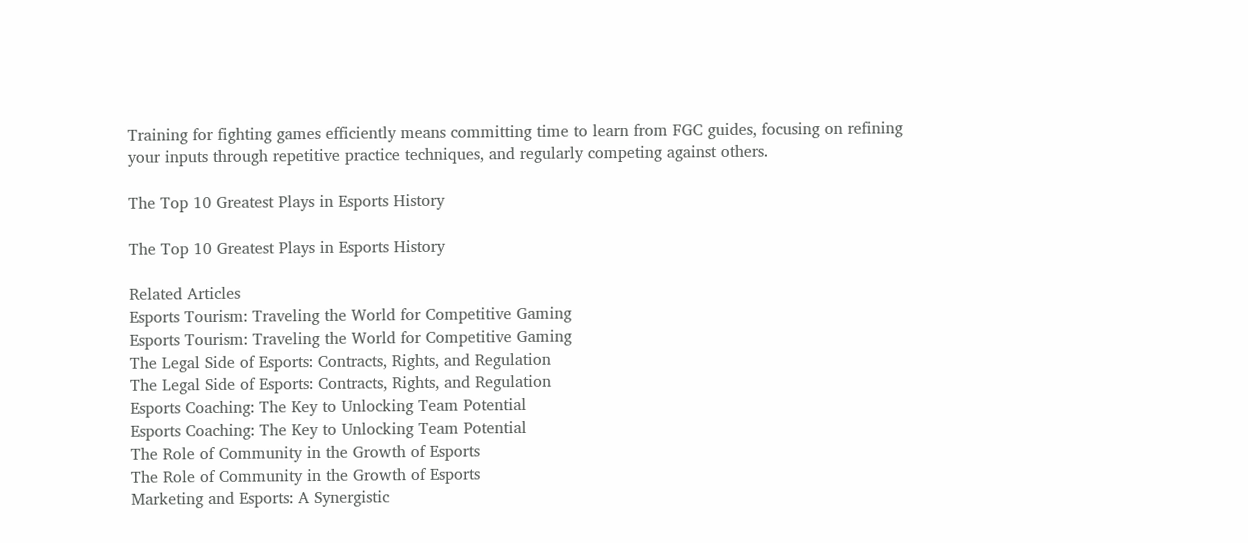Training for fighting games efficiently means committing time to learn from FGC guides, focusing on refining your inputs through repetitive practice techniques, and regularly competing against others.

The Top 10 Greatest Plays in Esports History

The Top 10 Greatest Plays in Esports History

Related Articles
Esports Tourism: Traveling the World for Competitive Gaming
Esports Tourism: Traveling the World for Competitive Gaming
The Legal Side of Esports: Contracts, Rights, and Regulation
The Legal Side of Esports: Contracts, Rights, and Regulation
Esports Coaching: The Key to Unlocking Team Potential
Esports Coaching: The Key to Unlocking Team Potential
The Role of Community in the Growth of Esports
The Role of Community in the Growth of Esports
Marketing and Esports: A Synergistic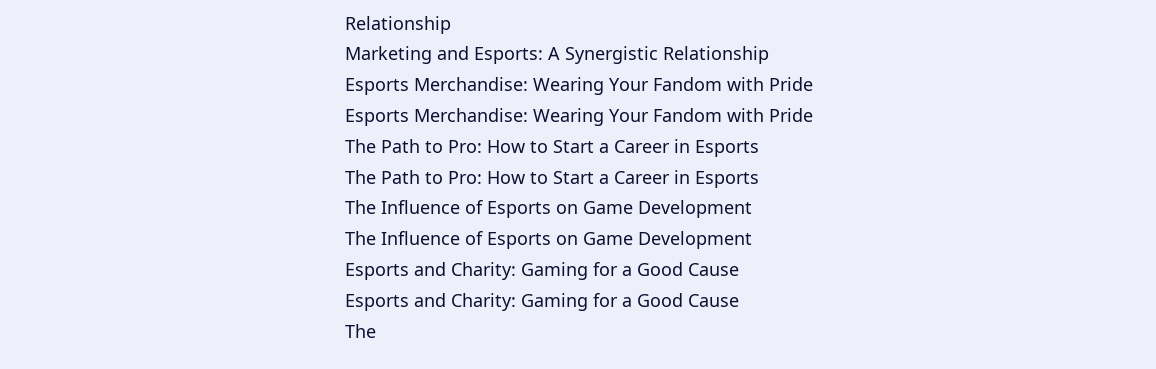Relationship
Marketing and Esports: A Synergistic Relationship
Esports Merchandise: Wearing Your Fandom with Pride
Esports Merchandise: Wearing Your Fandom with Pride
The Path to Pro: How to Start a Career in Esports
The Path to Pro: How to Start a Career in Esports
The Influence of Esports on Game Development
The Influence of Esports on Game Development
Esports and Charity: Gaming for a Good Cause
Esports and Charity: Gaming for a Good Cause
The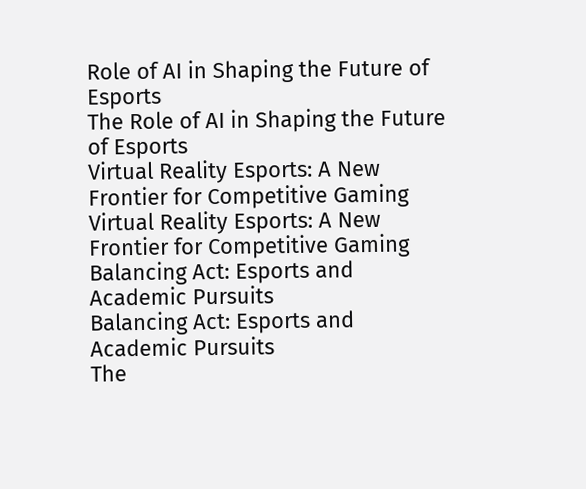Role of AI in Shaping the Future of Esports
The Role of AI in Shaping the Future of Esports
Virtual Reality Esports: A New Frontier for Competitive Gaming
Virtual Reality Esports: A New Frontier for Competitive Gaming
Balancing Act: Esports and Academic Pursuits
Balancing Act: Esports and Academic Pursuits
The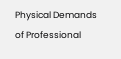Physical Demands of Professional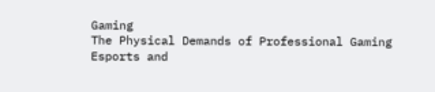Gaming
The Physical Demands of Professional Gaming
Esports and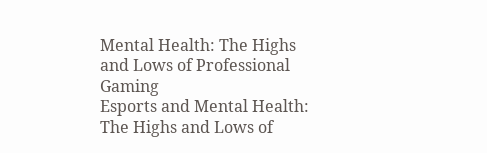Mental Health: The Highs and Lows of Professional Gaming
Esports and Mental Health: The Highs and Lows of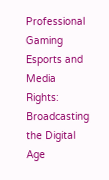Professional Gaming
Esports and Media Rights: Broadcasting the Digital Age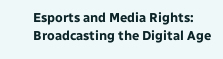Esports and Media Rights: Broadcasting the Digital Age